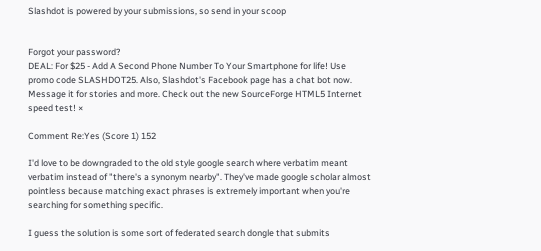Slashdot is powered by your submissions, so send in your scoop


Forgot your password?
DEAL: For $25 - Add A Second Phone Number To Your Smartphone for life! Use promo code SLASHDOT25. Also, Slashdot's Facebook page has a chat bot now. Message it for stories and more. Check out the new SourceForge HTML5 Internet speed test! ×

Comment Re:Yes (Score 1) 152

I'd love to be downgraded to the old style google search where verbatim meant verbatim instead of "there's a synonym nearby". They've made google scholar almost pointless because matching exact phrases is extremely important when you're searching for something specific.

I guess the solution is some sort of federated search dongle that submits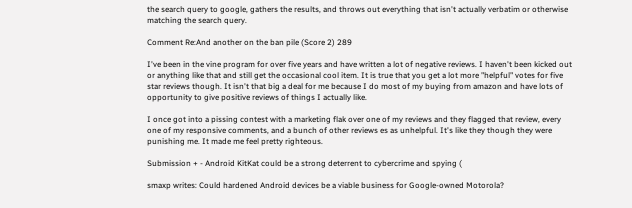the search query to google, gathers the results, and throws out everything that isn't actually verbatim or otherwise matching the search query.

Comment Re:And another on the ban pile (Score 2) 289

I've been in the vine program for over five years and have written a lot of negative reviews. I haven't been kicked out or anything like that and still get the occasional cool item. It is true that you get a lot more "helpful" votes for five star reviews though. It isn't that big a deal for me because I do most of my buying from amazon and have lots of opportunity to give positive reviews of things I actually like.

I once got into a pissing contest with a marketing flak over one of my reviews and they flagged that review, every one of my responsive comments, and a bunch of other reviews es as unhelpful. It's like they though they were punishing me. It made me feel pretty righteous.

Submission + - Android KitKat could be a strong deterrent to cybercrime and spying (

smaxp writes: Could hardened Android devices be a viable business for Google-owned Motorola?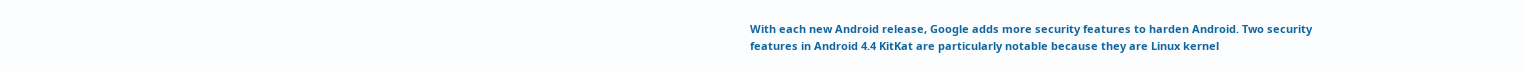With each new Android release, Google adds more security features to harden Android. Two security features in Android 4.4 KitKat are particularly notable because they are Linux kernel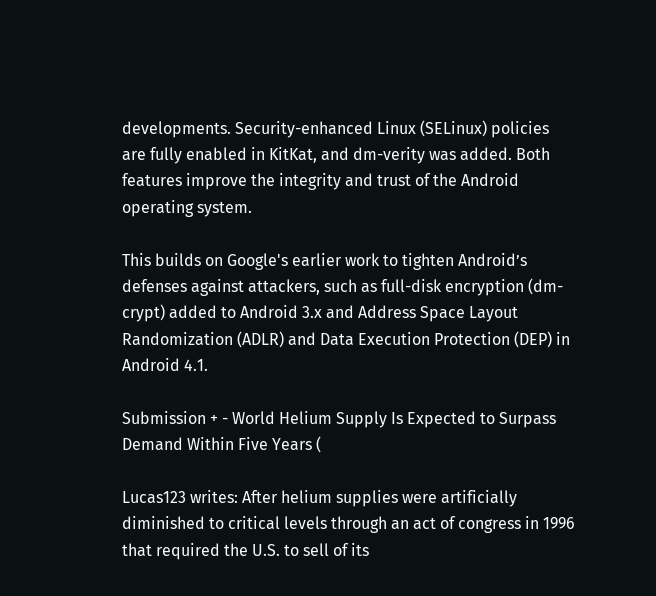developments. Security-enhanced Linux (SELinux) policies are fully enabled in KitKat, and dm-verity was added. Both features improve the integrity and trust of the Android operating system.

This builds on Google's earlier work to tighten Android’s defenses against attackers, such as full-disk encryption (dm-crypt) added to Android 3.x and Address Space Layout Randomization (ADLR) and Data Execution Protection (DEP) in Android 4.1.

Submission + - World Helium Supply Is Expected to Surpass Demand Within Five Years (

Lucas123 writes: After helium supplies were artificially diminished to critical levels through an act of congress in 1996 that required the U.S. to sell of its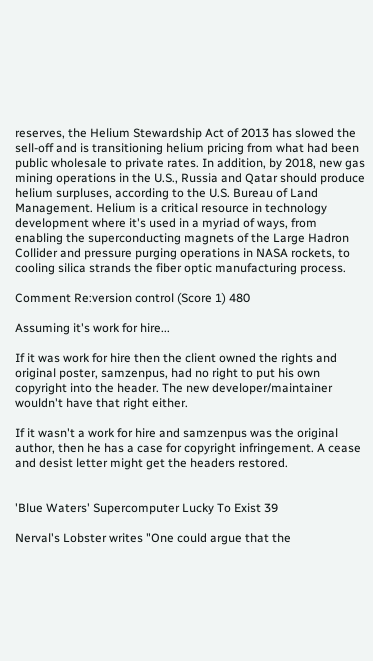reserves, the Helium Stewardship Act of 2013 has slowed the sell-off and is transitioning helium pricing from what had been public wholesale to private rates. In addition, by 2018, new gas mining operations in the U.S., Russia and Qatar should produce helium surpluses, according to the U.S. Bureau of Land Management. Helium is a critical resource in technology development where it's used in a myriad of ways, from enabling the superconducting magnets of the Large Hadron Collider and pressure purging operations in NASA rockets, to cooling silica strands the fiber optic manufacturing process.

Comment Re:version control (Score 1) 480

Assuming it's work for hire...

If it was work for hire then the client owned the rights and original poster, samzenpus, had no right to put his own copyright into the header. The new developer/maintainer wouldn't have that right either.

If it wasn't a work for hire and samzenpus was the original author, then he has a case for copyright infringement. A cease and desist letter might get the headers restored.


'Blue Waters' Supercomputer Lucky To Exist 39

Nerval's Lobster writes "One could argue that the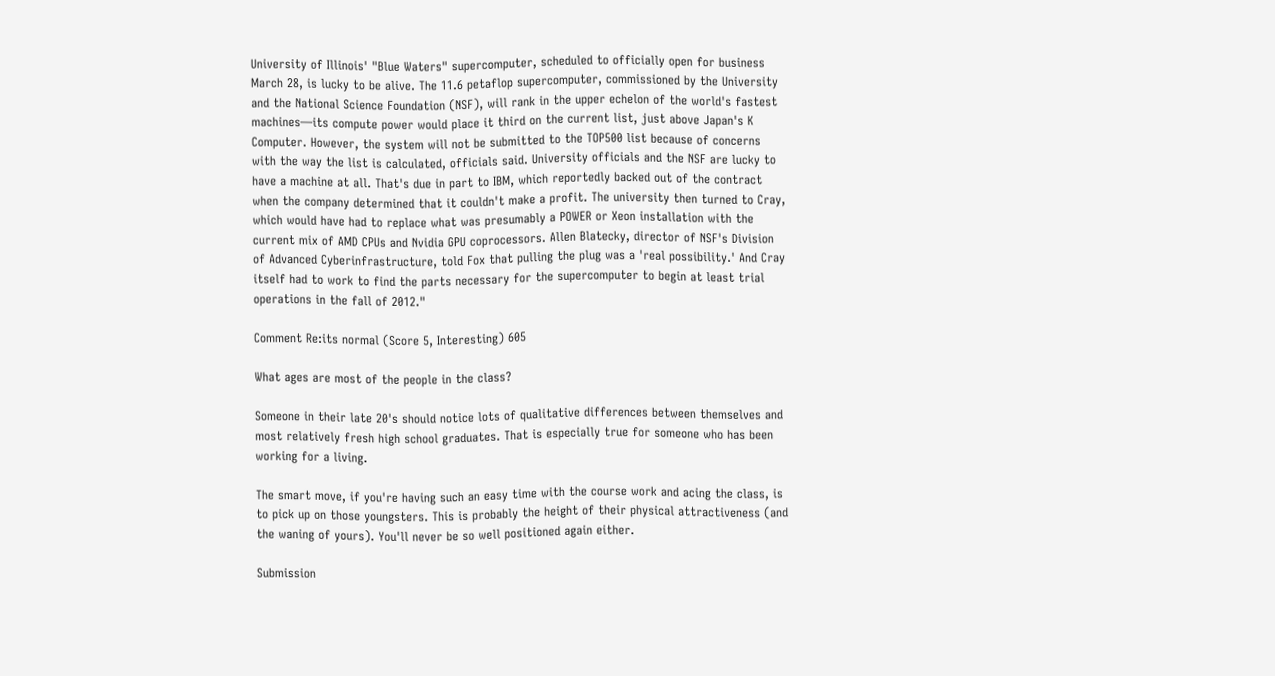University of Illinois' "Blue Waters" supercomputer, scheduled to officially open for business March 28, is lucky to be alive. The 11.6 petaflop supercomputer, commissioned by the University and the National Science Foundation (NSF), will rank in the upper echelon of the world's fastest machines—its compute power would place it third on the current list, just above Japan's K Computer. However, the system will not be submitted to the TOP500 list because of concerns with the way the list is calculated, officials said. University officials and the NSF are lucky to have a machine at all. That's due in part to IBM, which reportedly backed out of the contract when the company determined that it couldn't make a profit. The university then turned to Cray, which would have had to replace what was presumably a POWER or Xeon installation with the current mix of AMD CPUs and Nvidia GPU coprocessors. Allen Blatecky, director of NSF's Division of Advanced Cyberinfrastructure, told Fox that pulling the plug was a 'real possibility.' And Cray itself had to work to find the parts necessary for the supercomputer to begin at least trial operations in the fall of 2012."

Comment Re:its normal (Score 5, Interesting) 605

What ages are most of the people in the class?

Someone in their late 20's should notice lots of qualitative differences between themselves and most relatively fresh high school graduates. That is especially true for someone who has been working for a living.

The smart move, if you're having such an easy time with the course work and acing the class, is to pick up on those youngsters. This is probably the height of their physical attractiveness (and the waning of yours). You'll never be so well positioned again either.

Submission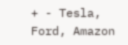+ - Tesla, Ford, Amazon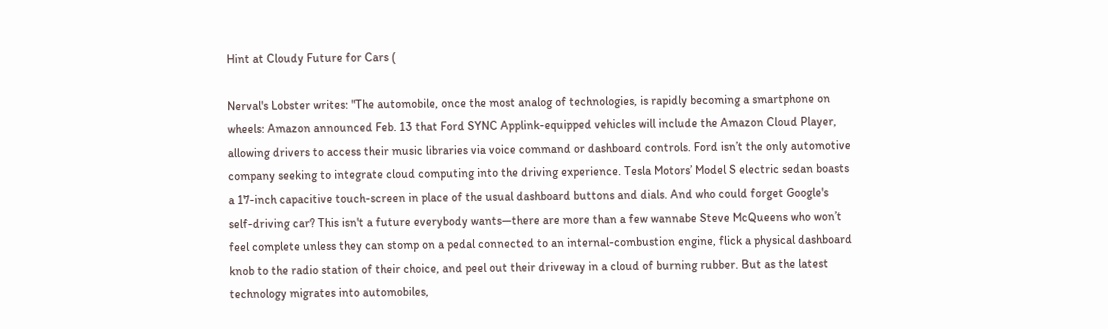Hint at Cloudy Future for Cars (

Nerval's Lobster writes: "The automobile, once the most analog of technologies, is rapidly becoming a smartphone on wheels: Amazon announced Feb. 13 that Ford SYNC Applink-equipped vehicles will include the Amazon Cloud Player, allowing drivers to access their music libraries via voice command or dashboard controls. Ford isn’t the only automotive company seeking to integrate cloud computing into the driving experience. Tesla Motors’ Model S electric sedan boasts a 17-inch capacitive touch-screen in place of the usual dashboard buttons and dials. And who could forget Google's self-driving car? This isn't a future everybody wants—there are more than a few wannabe Steve McQueens who won’t feel complete unless they can stomp on a pedal connected to an internal-combustion engine, flick a physical dashboard knob to the radio station of their choice, and peel out their driveway in a cloud of burning rubber. But as the latest technology migrates into automobiles,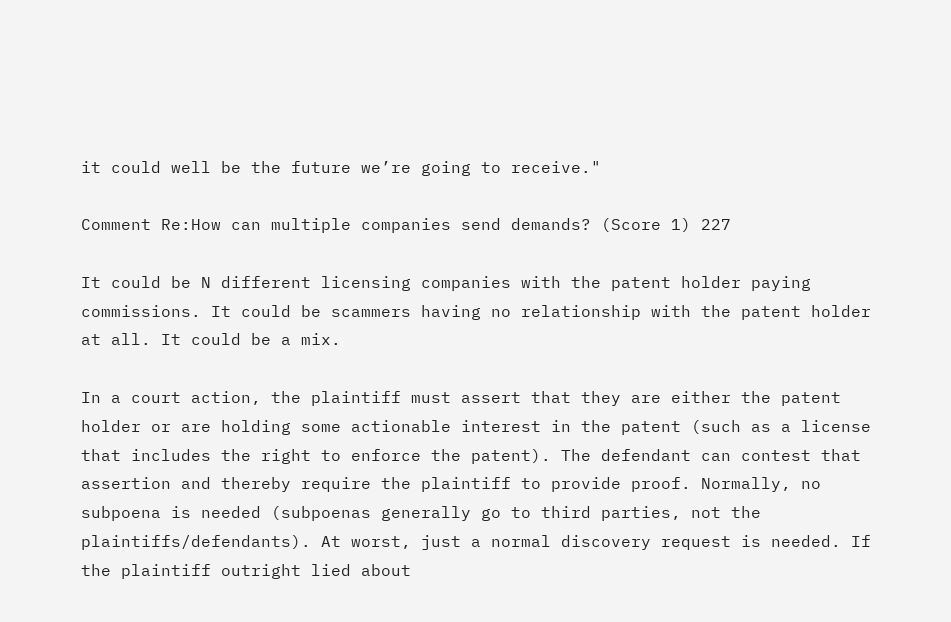it could well be the future we’re going to receive."

Comment Re:How can multiple companies send demands? (Score 1) 227

It could be N different licensing companies with the patent holder paying commissions. It could be scammers having no relationship with the patent holder at all. It could be a mix.

In a court action, the plaintiff must assert that they are either the patent holder or are holding some actionable interest in the patent (such as a license that includes the right to enforce the patent). The defendant can contest that assertion and thereby require the plaintiff to provide proof. Normally, no subpoena is needed (subpoenas generally go to third parties, not the plaintiffs/defendants). At worst, just a normal discovery request is needed. If the plaintiff outright lied about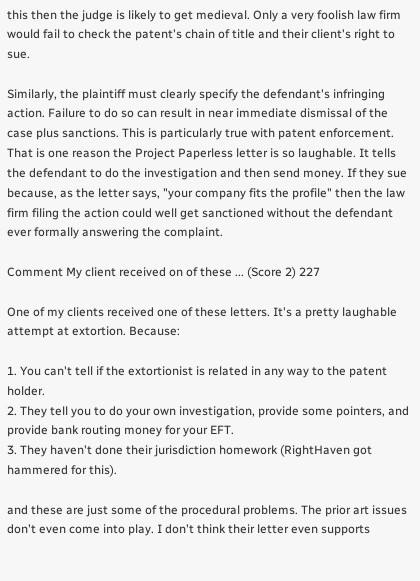this then the judge is likely to get medieval. Only a very foolish law firm would fail to check the patent's chain of title and their client's right to sue.

Similarly, the plaintiff must clearly specify the defendant's infringing action. Failure to do so can result in near immediate dismissal of the case plus sanctions. This is particularly true with patent enforcement. That is one reason the Project Paperless letter is so laughable. It tells the defendant to do the investigation and then send money. If they sue because, as the letter says, "your company fits the profile" then the law firm filing the action could well get sanctioned without the defendant ever formally answering the complaint.

Comment My client received on of these ... (Score 2) 227

One of my clients received one of these letters. It's a pretty laughable attempt at extortion. Because:

1. You can't tell if the extortionist is related in any way to the patent holder.
2. They tell you to do your own investigation, provide some pointers, and provide bank routing money for your EFT.
3. They haven't done their jurisdiction homework (RightHaven got hammered for this).

and these are just some of the procedural problems. The prior art issues don't even come into play. I don't think their letter even supports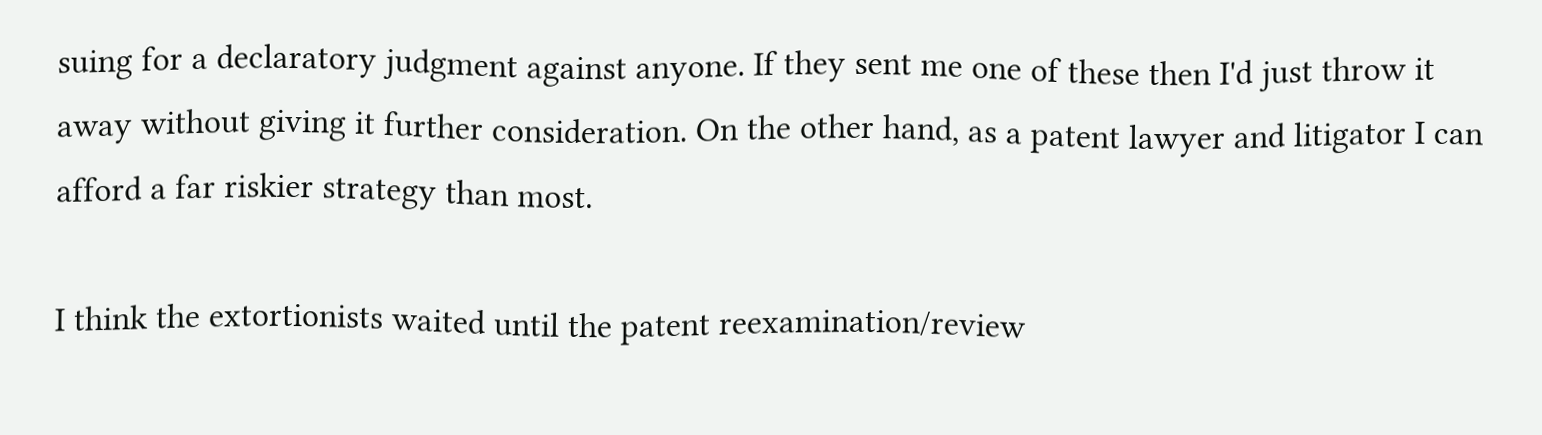suing for a declaratory judgment against anyone. If they sent me one of these then I'd just throw it away without giving it further consideration. On the other hand, as a patent lawyer and litigator I can afford a far riskier strategy than most.

I think the extortionists waited until the patent reexamination/review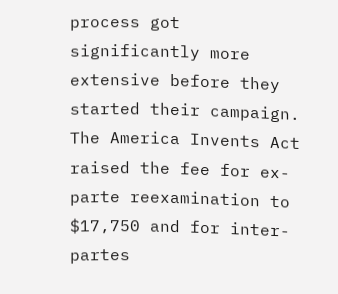process got significantly more extensive before they started their campaign. The America Invents Act raised the fee for ex-parte reexamination to $17,750 and for inter-partes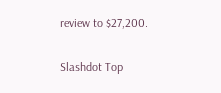review to $27,200.

Slashdot Top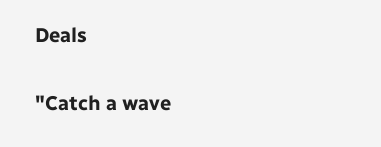Deals

"Catch a wave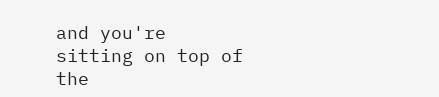and you're sitting on top of the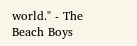world." - The Beach Boys